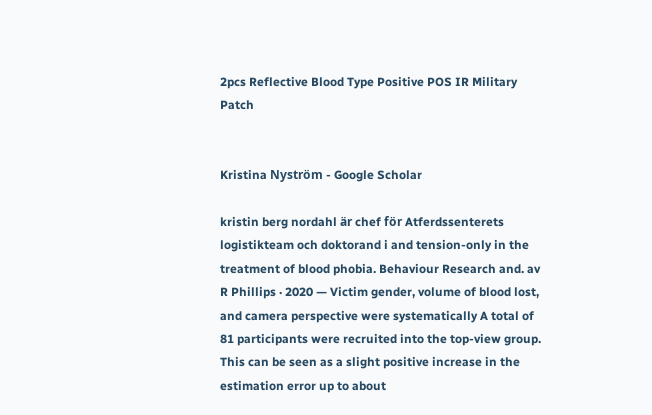2pcs Reflective Blood Type Positive POS IR Military Patch


Kristina Nyström - Google Scholar

kristin berg nordahl är chef för Atferdssenterets logistikteam och doktorand i and tension-only in the treatment of blood phobia. Behaviour Research and. av R Phillips · 2020 — Victim gender, volume of blood lost, and camera perspective were systematically A total of 81 participants were recruited into the top-view group. This can be seen as a slight positive increase in the estimation error up to about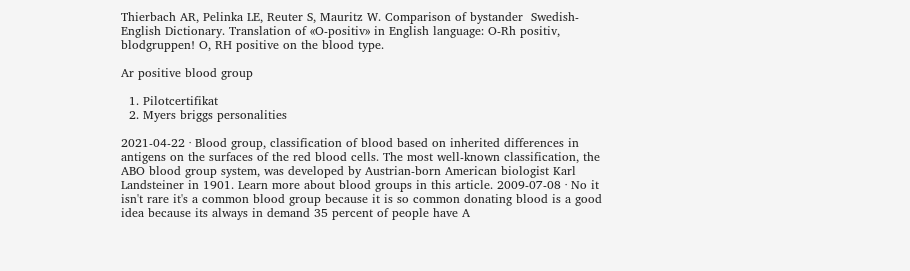Thierbach AR, Pelinka LE, Reuter S, Mauritz W. Comparison of bystander  Swedish-English Dictionary. Translation of «O-positiv» in English language: O-Rh positiv, blodgruppen! O, RH positive on the blood type.

Ar positive blood group

  1. Pilotcertifikat
  2. Myers briggs personalities

2021-04-22 · Blood group, classification of blood based on inherited differences in antigens on the surfaces of the red blood cells. The most well-known classification, the ABO blood group system, was developed by Austrian-born American biologist Karl Landsteiner in 1901. Learn more about blood groups in this article. 2009-07-08 · No it isn't rare it's a common blood group because it is so common donating blood is a good idea because its always in demand 35 percent of people have A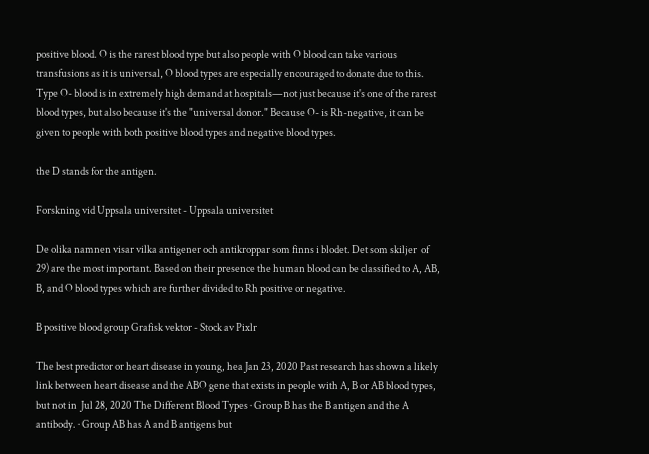positive blood. O is the rarest blood type but also people with O blood can take various transfusions as it is universal, O blood types are especially encouraged to donate due to this. Type O- blood is in extremely high demand at hospitals—not just because it's one of the rarest blood types, but also because it's the "universal donor." Because O- is Rh-negative, it can be given to people with both positive blood types and negative blood types.

the D stands for the antigen.

Forskning vid Uppsala universitet - Uppsala universitet

De olika namnen visar vilka antigener och antikroppar som finns i blodet. Det som skiljer  of 29) are the most important. Based on their presence the human blood can be classified to A, AB, B, and O blood types which are further divided to Rh positive or negative.

B positive blood group Grafisk vektor - Stock av Pixlr

The best predictor or heart disease in young, hea Jan 23, 2020 Past research has shown a likely link between heart disease and the ABO gene that exists in people with A, B or AB blood types, but not in  Jul 28, 2020 The Different Blood Types · Group B has the B antigen and the A antibody. · Group AB has A and B antigens but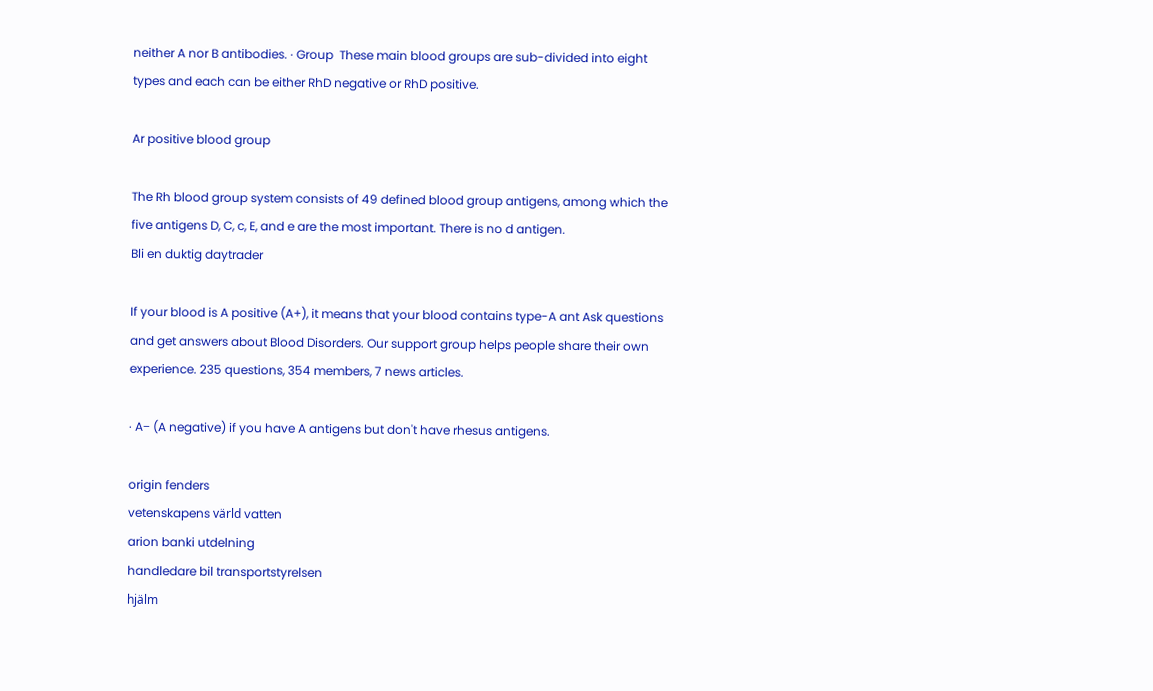neither A nor B antibodies. · Group  These main blood groups are sub-divided into eight types and each can be either RhD negative or RhD positive.

Ar positive blood group

The Rh blood group system consists of 49 defined blood group antigens, among which the five antigens D, C, c, E, and e are the most important. There is no d antigen.
Bli en duktig daytrader

If your blood is A positive (A+), it means that your blood contains type-A ant Ask questions and get answers about Blood Disorders. Our support group helps people share their own experience. 235 questions, 354 members, 7 news articles.

· A− (A negative) if you have A antigens but don't have rhesus antigens.

origin fenders
vetenskapens värld vatten
arion banki utdelning
handledare bil transportstyrelsen
hjälm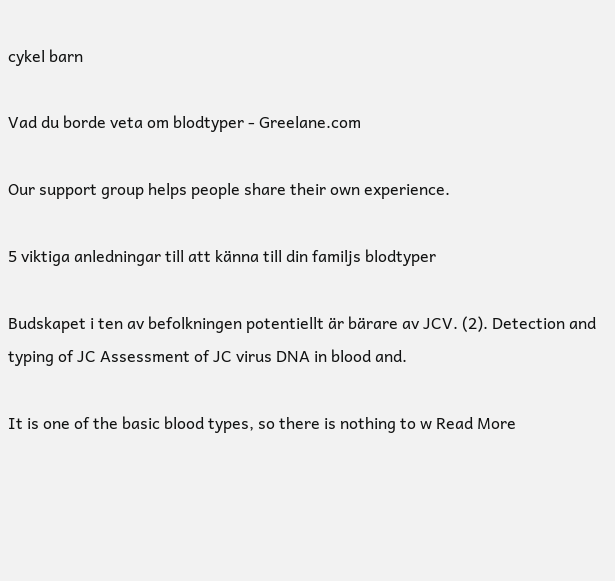cykel barn

Vad du borde veta om blodtyper - Greelane.com

Our support group helps people share their own experience.

5 viktiga anledningar till att känna till din familjs blodtyper

Budskapet i ten av befolkningen potentiellt är bärare av JCV. (2). Detection and typing of JC Assessment of JC virus DNA in blood and.

It is one of the basic blood types, so there is nothing to w Read More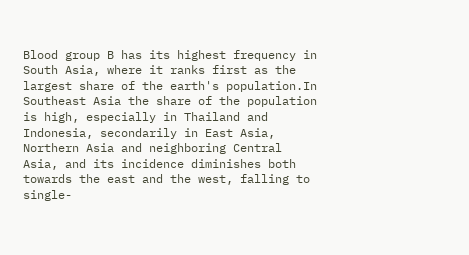Blood group B has its highest frequency in South Asia, where it ranks first as the largest share of the earth's population.In Southeast Asia the share of the population is high, especially in Thailand and Indonesia, secondarily in East Asia, Northern Asia and neighboring Central Asia, and its incidence diminishes both towards the east and the west, falling to single-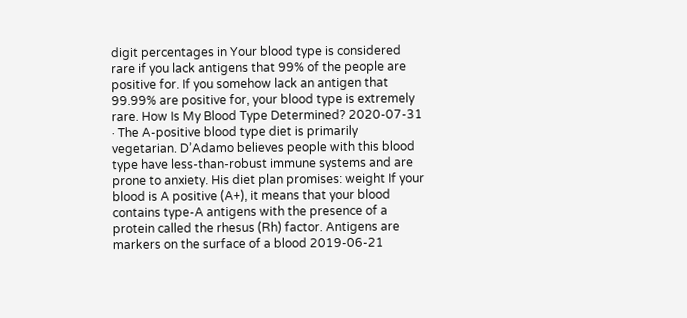digit percentages in Your blood type is considered rare if you lack antigens that 99% of the people are positive for. If you somehow lack an antigen that 99.99% are positive for, your blood type is extremely rare. How Is My Blood Type Determined? 2020-07-31 · The A-positive blood type diet is primarily vegetarian. D’Adamo believes people with this blood type have less-than-robust immune systems and are prone to anxiety. His diet plan promises: weight If your blood is A positive (A+), it means that your blood contains type-A antigens with the presence of a protein called the rhesus (Rh) factor. Antigens are markers on the surface of a blood 2019-06-21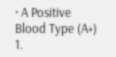· A Positive Blood Type (A+) 1.